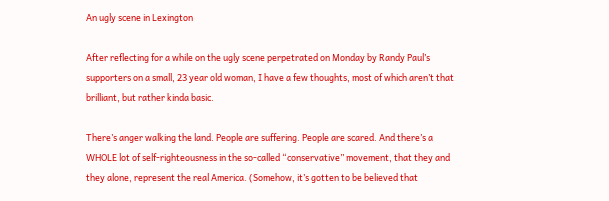An ugly scene in Lexington

After reflecting for a while on the ugly scene perpetrated on Monday by Randy Paul’s supporters on a small, 23 year old woman, I have a few thoughts, most of which aren’t that brilliant, but rather kinda basic.

There’s anger walking the land. People are suffering. People are scared. And there’s a WHOLE lot of self-righteousness in the so-called “conservative” movement, that they and they alone, represent the real America. (Somehow, it’s gotten to be believed that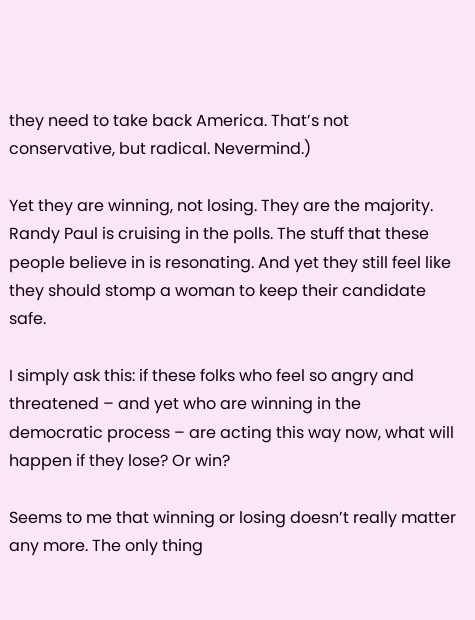they need to take back America. That’s not conservative, but radical. Nevermind.)

Yet they are winning, not losing. They are the majority. Randy Paul is cruising in the polls. The stuff that these people believe in is resonating. And yet they still feel like they should stomp a woman to keep their candidate safe.

I simply ask this: if these folks who feel so angry and threatened – and yet who are winning in the democratic process – are acting this way now, what will happen if they lose? Or win?

Seems to me that winning or losing doesn’t really matter any more. The only thing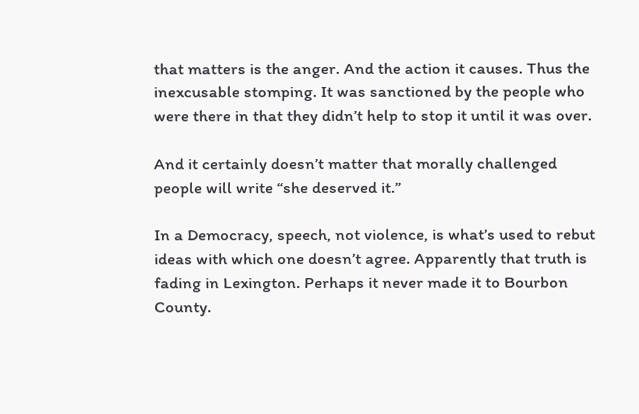that matters is the anger. And the action it causes. Thus the inexcusable stomping. It was sanctioned by the people who were there in that they didn’t help to stop it until it was over.

And it certainly doesn’t matter that morally challenged people will write “she deserved it.”

In a Democracy, speech, not violence, is what’s used to rebut ideas with which one doesn’t agree. Apparently that truth is fading in Lexington. Perhaps it never made it to Bourbon County.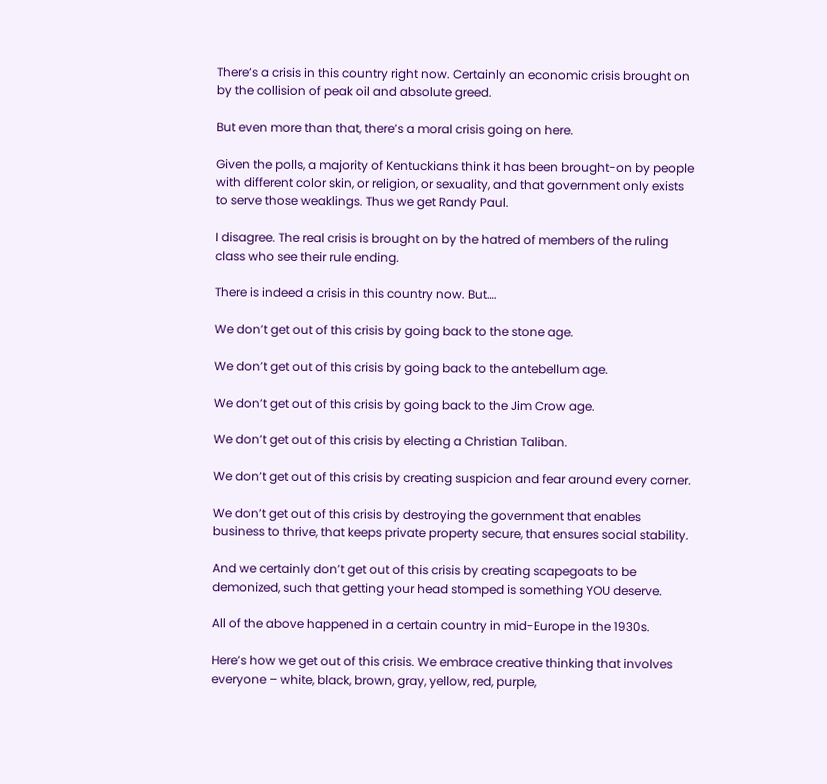There’s a crisis in this country right now. Certainly an economic crisis brought on by the collision of peak oil and absolute greed.

But even more than that, there’s a moral crisis going on here.

Given the polls, a majority of Kentuckians think it has been brought-on by people with different color skin, or religion, or sexuality, and that government only exists to serve those weaklings. Thus we get Randy Paul.

I disagree. The real crisis is brought on by the hatred of members of the ruling class who see their rule ending.

There is indeed a crisis in this country now. But….

We don’t get out of this crisis by going back to the stone age.

We don’t get out of this crisis by going back to the antebellum age.

We don’t get out of this crisis by going back to the Jim Crow age.

We don’t get out of this crisis by electing a Christian Taliban.

We don’t get out of this crisis by creating suspicion and fear around every corner.

We don’t get out of this crisis by destroying the government that enables business to thrive, that keeps private property secure, that ensures social stability.

And we certainly don’t get out of this crisis by creating scapegoats to be demonized, such that getting your head stomped is something YOU deserve.

All of the above happened in a certain country in mid-Europe in the 1930s.

Here’s how we get out of this crisis. We embrace creative thinking that involves everyone – white, black, brown, gray, yellow, red, purple,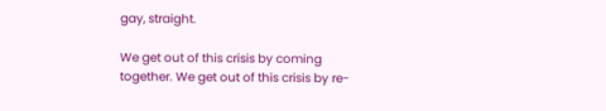gay, straight.

We get out of this crisis by coming together. We get out of this crisis by re-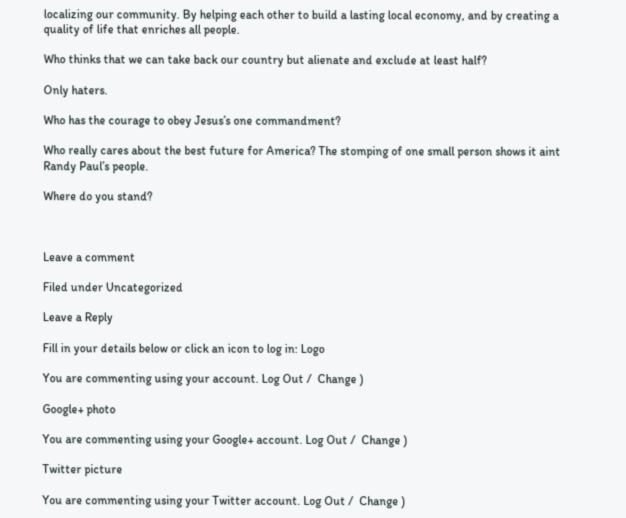localizing our community. By helping each other to build a lasting local economy, and by creating a quality of life that enriches all people.

Who thinks that we can take back our country but alienate and exclude at least half?

Only haters.

Who has the courage to obey Jesus’s one commandment?

Who really cares about the best future for America? The stomping of one small person shows it aint Randy Paul’s people.

Where do you stand?



Leave a comment

Filed under Uncategorized

Leave a Reply

Fill in your details below or click an icon to log in: Logo

You are commenting using your account. Log Out /  Change )

Google+ photo

You are commenting using your Google+ account. Log Out /  Change )

Twitter picture

You are commenting using your Twitter account. Log Out /  Change )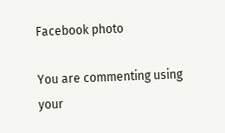Facebook photo

You are commenting using your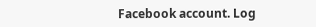Facebook account. Log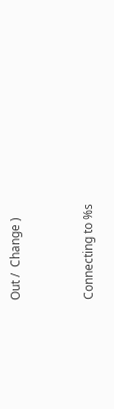Out /  Change )


Connecting to %s